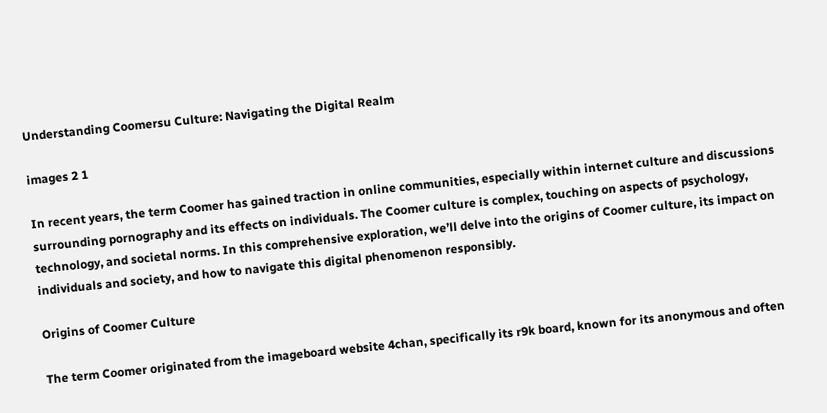Understanding Coomersu Culture: Navigating the Digital Realm

images 2 1

In recent years, the term Coomer has gained traction in online communities, especially within internet culture and discussions surrounding pornography and its effects on individuals. The Coomer culture is complex, touching on aspects of psychology, technology, and societal norms. In this comprehensive exploration, we’ll delve into the origins of Coomer culture, its impact on individuals and society, and how to navigate this digital phenomenon responsibly.

Origins of Coomer Culture

The term Coomer originated from the imageboard website 4chan, specifically its r9k board, known for its anonymous and often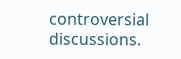controversial discussions.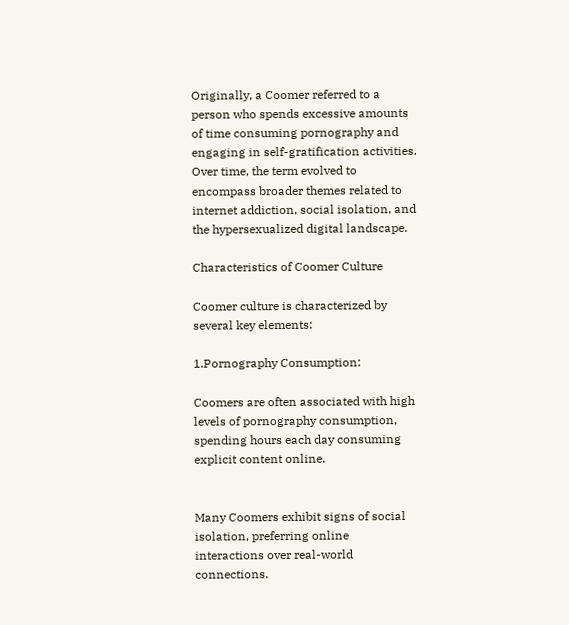Originally, a Coomer referred to a person who spends excessive amounts of time consuming pornography and engaging in self-gratification activities. Over time, the term evolved to encompass broader themes related to internet addiction, social isolation, and the hypersexualized digital landscape.

Characteristics of Coomer Culture

Coomer culture is characterized by several key elements:

1.Pornography Consumption:

Coomers are often associated with high levels of pornography consumption, spending hours each day consuming explicit content online.


Many Coomers exhibit signs of social isolation, preferring online interactions over real-world connections.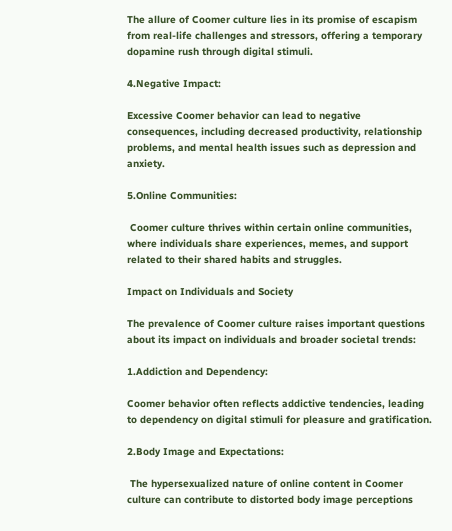The allure of Coomer culture lies in its promise of escapism from real-life challenges and stressors, offering a temporary dopamine rush through digital stimuli.

4.Negative Impact:

Excessive Coomer behavior can lead to negative consequences, including decreased productivity, relationship problems, and mental health issues such as depression and anxiety.

5.Online Communities:

 Coomer culture thrives within certain online communities, where individuals share experiences, memes, and support related to their shared habits and struggles.

Impact on Individuals and Society

The prevalence of Coomer culture raises important questions about its impact on individuals and broader societal trends:

1.Addiction and Dependency:

Coomer behavior often reflects addictive tendencies, leading to dependency on digital stimuli for pleasure and gratification.

2.Body Image and Expectations:

 The hypersexualized nature of online content in Coomer culture can contribute to distorted body image perceptions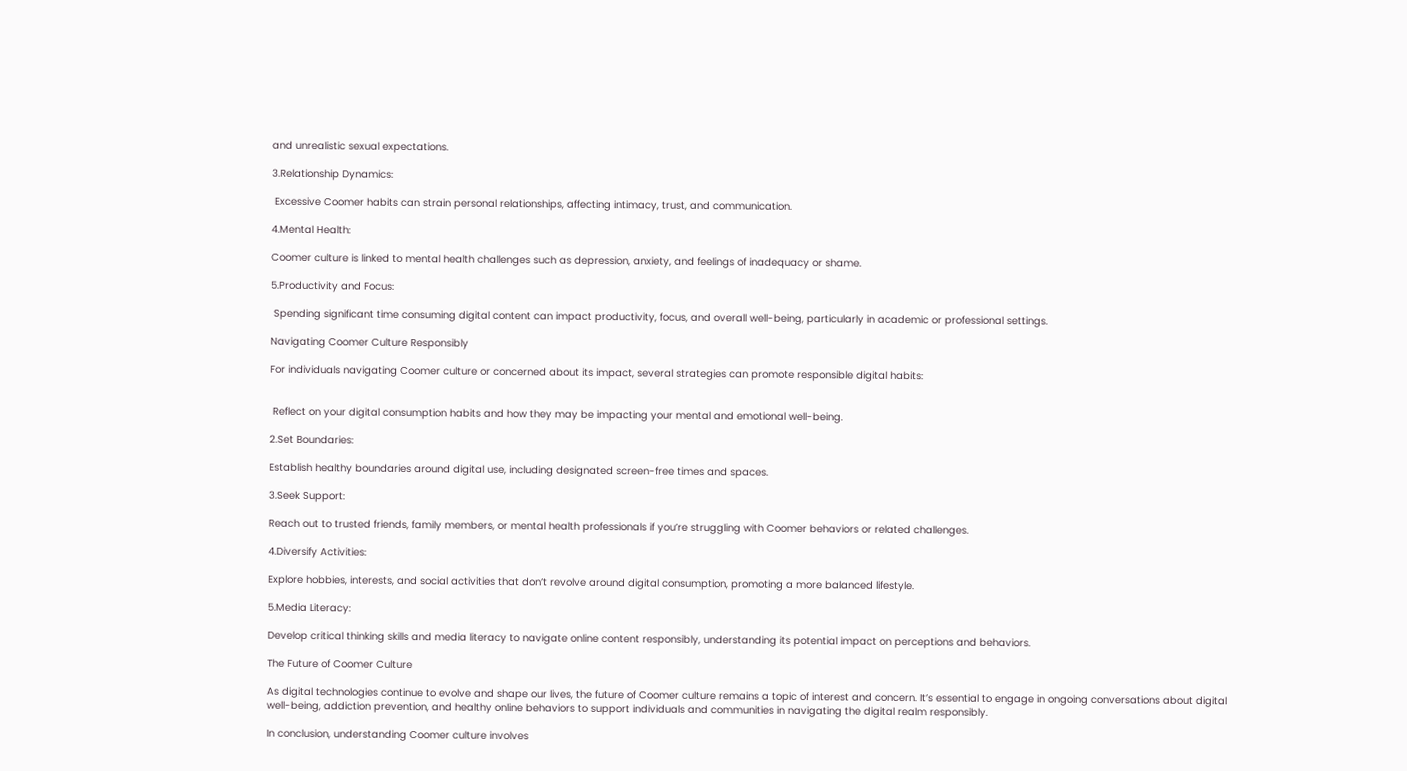and unrealistic sexual expectations.

3.Relationship Dynamics:

 Excessive Coomer habits can strain personal relationships, affecting intimacy, trust, and communication.

4.Mental Health:

Coomer culture is linked to mental health challenges such as depression, anxiety, and feelings of inadequacy or shame.

5.Productivity and Focus:

 Spending significant time consuming digital content can impact productivity, focus, and overall well-being, particularly in academic or professional settings.

Navigating Coomer Culture Responsibly

For individuals navigating Coomer culture or concerned about its impact, several strategies can promote responsible digital habits:


 Reflect on your digital consumption habits and how they may be impacting your mental and emotional well-being.

2.Set Boundaries:

Establish healthy boundaries around digital use, including designated screen-free times and spaces.

3.Seek Support:

Reach out to trusted friends, family members, or mental health professionals if you’re struggling with Coomer behaviors or related challenges.

4.Diversify Activities:

Explore hobbies, interests, and social activities that don’t revolve around digital consumption, promoting a more balanced lifestyle.

5.Media Literacy:

Develop critical thinking skills and media literacy to navigate online content responsibly, understanding its potential impact on perceptions and behaviors.

The Future of Coomer Culture

As digital technologies continue to evolve and shape our lives, the future of Coomer culture remains a topic of interest and concern. It’s essential to engage in ongoing conversations about digital well-being, addiction prevention, and healthy online behaviors to support individuals and communities in navigating the digital realm responsibly.

In conclusion, understanding Coomer culture involves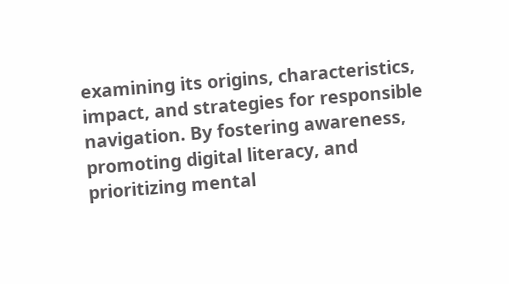examining its origins, characteristics, impact, and strategies for responsible navigation. By fostering awareness, promoting digital literacy, and prioritizing mental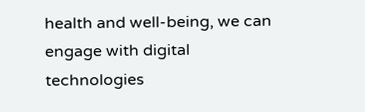health and well-being, we can engage with digital technologies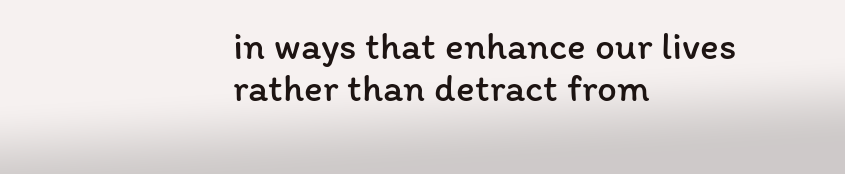in ways that enhance our lives rather than detract from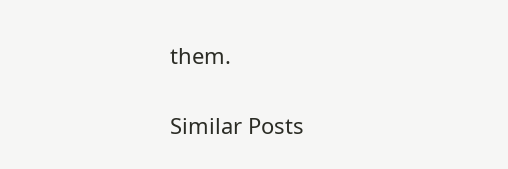them.

Similar Posts